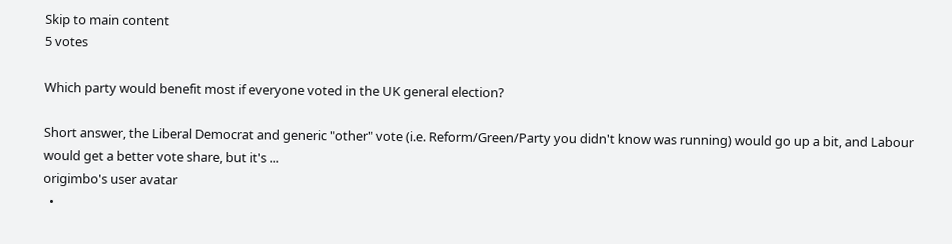Skip to main content
5 votes

Which party would benefit most if everyone voted in the UK general election?

Short answer, the Liberal Democrat and generic "other" vote (i.e. Reform/Green/Party you didn't know was running) would go up a bit, and Labour would get a better vote share, but it's ...
origimbo's user avatar
  •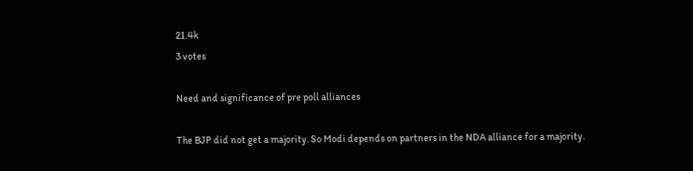21.4k
3 votes

Need and significance of pre poll alliances

The BJP did not get a majority. So Modi depends on partners in the NDA alliance for a majority.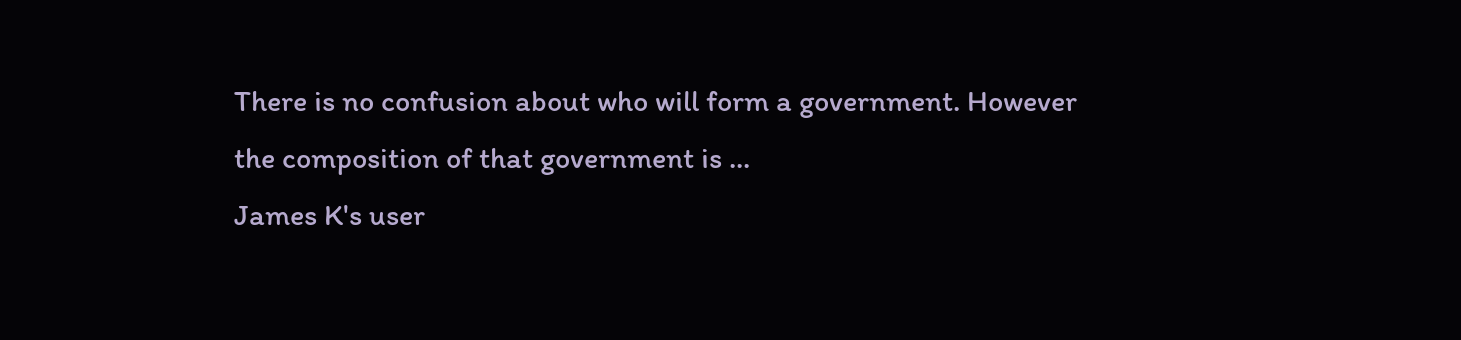There is no confusion about who will form a government. However the composition of that government is ...
James K's user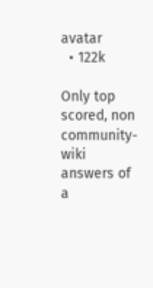avatar
  • 122k

Only top scored, non community-wiki answers of a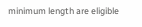minimum length are eligible